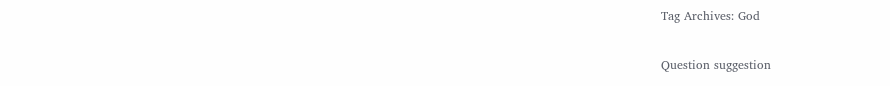Tag Archives: God

Question suggestion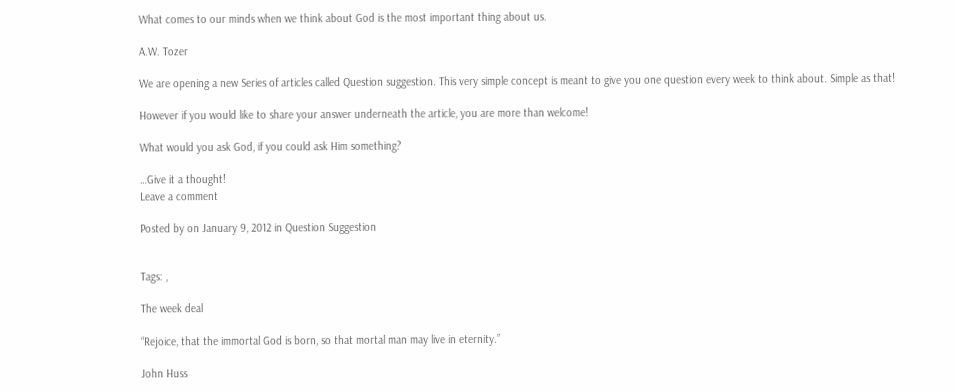What comes to our minds when we think about God is the most important thing about us.

A.W. Tozer

We are opening a new Series of articles called Question suggestion. This very simple concept is meant to give you one question every week to think about. Simple as that!

However if you would like to share your answer underneath the article, you are more than welcome!

What would you ask God, if you could ask Him something?

…Give it a thought!
Leave a comment

Posted by on January 9, 2012 in Question Suggestion


Tags: ,

The week deal

“Rejoice, that the immortal God is born, so that mortal man may live in eternity.”

John Huss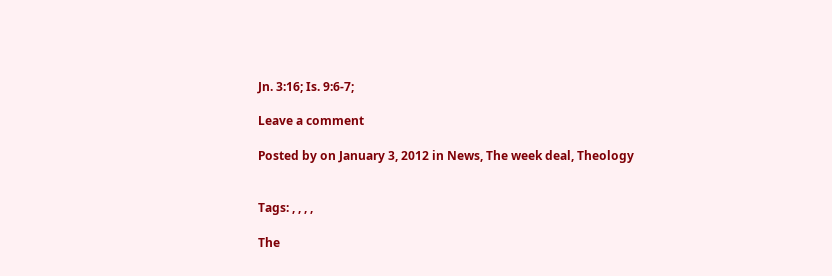Jn. 3:16; Is. 9:6-7;

Leave a comment

Posted by on January 3, 2012 in News, The week deal, Theology


Tags: , , , ,

The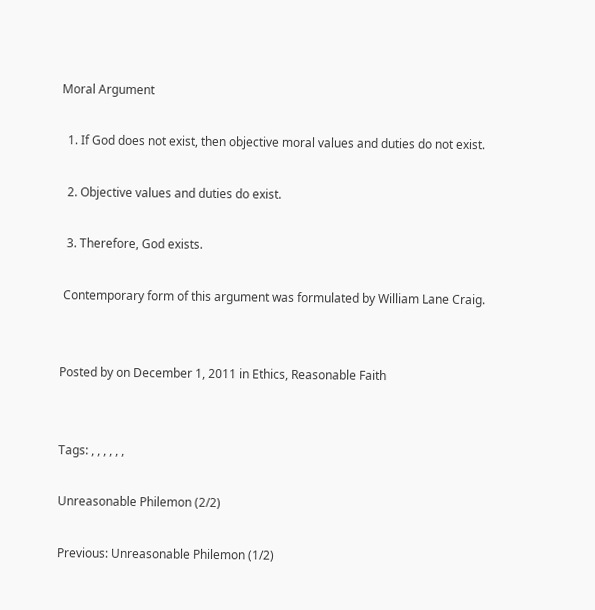Moral Argument

  1. If God does not exist, then objective moral values and duties do not exist.

  2. Objective values and duties do exist.

  3. Therefore, God exists.

 Contemporary form of this argument was formulated by William Lane Craig.


Posted by on December 1, 2011 in Ethics, Reasonable Faith


Tags: , , , , , ,

Unreasonable Philemon (2/2)

Previous: Unreasonable Philemon (1/2)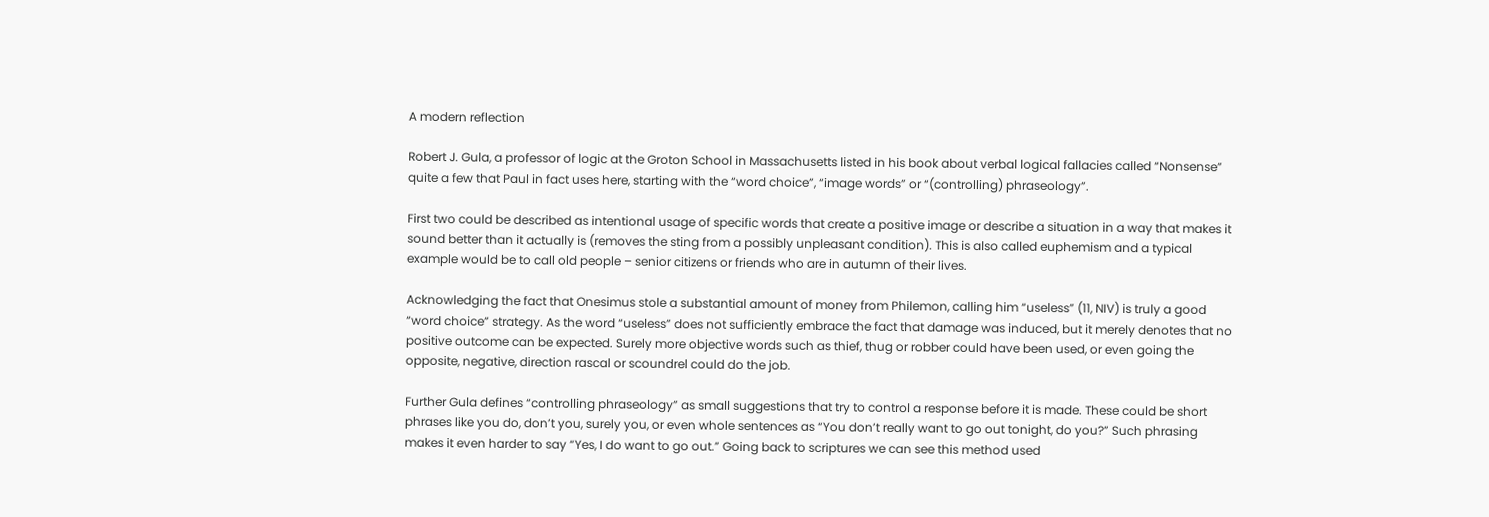A modern reflection

Robert J. Gula, a professor of logic at the Groton School in Massachusetts listed in his book about verbal logical fallacies called “Nonsense” quite a few that Paul in fact uses here, starting with the “word choice”, “image words” or “(controlling) phraseology”.

First two could be described as intentional usage of specific words that create a positive image or describe a situation in a way that makes it sound better than it actually is (removes the sting from a possibly unpleasant condition). This is also called euphemism and a typical example would be to call old people – senior citizens or friends who are in autumn of their lives.

Acknowledging the fact that Onesimus stole a substantial amount of money from Philemon, calling him “useless” (11, NIV) is truly a good “word choice” strategy. As the word “useless” does not sufficiently embrace the fact that damage was induced, but it merely denotes that no positive outcome can be expected. Surely more objective words such as thief, thug or robber could have been used, or even going the opposite, negative, direction rascal or scoundrel could do the job.

Further Gula defines “controlling phraseology” as small suggestions that try to control a response before it is made. These could be short phrases like you do, don’t you, surely you, or even whole sentences as “You don’t really want to go out tonight, do you?” Such phrasing makes it even harder to say “Yes, I do want to go out.” Going back to scriptures we can see this method used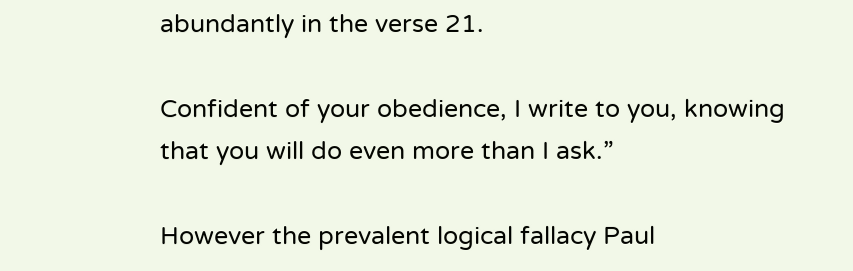abundantly in the verse 21.

Confident of your obedience, I write to you, knowing that you will do even more than I ask.”

However the prevalent logical fallacy Paul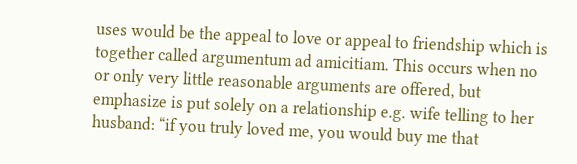uses would be the appeal to love or appeal to friendship which is together called argumentum ad amicitiam. This occurs when no or only very little reasonable arguments are offered, but emphasize is put solely on a relationship e.g. wife telling to her husband: “if you truly loved me, you would buy me that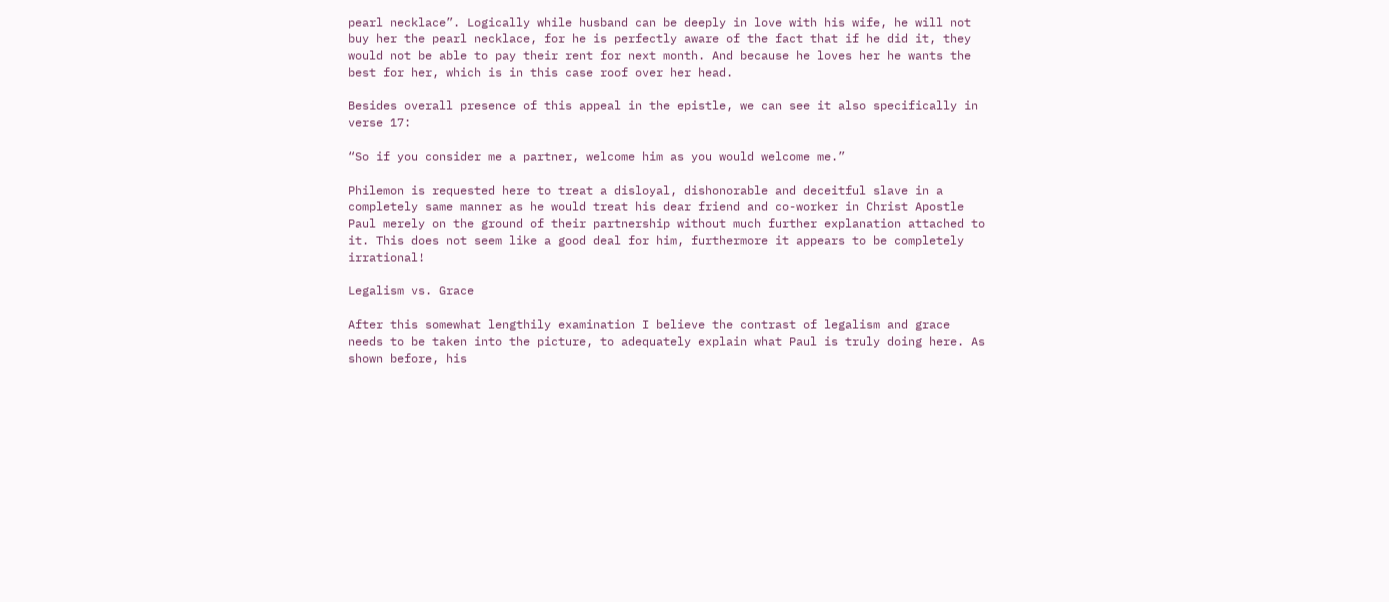pearl necklace”. Logically while husband can be deeply in love with his wife, he will not buy her the pearl necklace, for he is perfectly aware of the fact that if he did it, they would not be able to pay their rent for next month. And because he loves her he wants the best for her, which is in this case roof over her head.

Besides overall presence of this appeal in the epistle, we can see it also specifically in verse 17:

“So if you consider me a partner, welcome him as you would welcome me.”

Philemon is requested here to treat a disloyal, dishonorable and deceitful slave in a completely same manner as he would treat his dear friend and co-worker in Christ Apostle Paul merely on the ground of their partnership without much further explanation attached to it. This does not seem like a good deal for him, furthermore it appears to be completely irrational!

Legalism vs. Grace

After this somewhat lengthily examination I believe the contrast of legalism and grace needs to be taken into the picture, to adequately explain what Paul is truly doing here. As shown before, his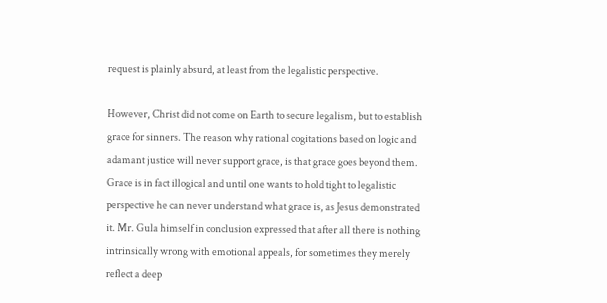request is plainly absurd, at least from the legalistic perspective.

However, Christ did not come on Earth to secure legalism, but to establish grace for sinners. The reason why rational cogitations based on logic and adamant justice will never support grace, is that grace goes beyond them. Grace is in fact illogical and until one wants to hold tight to legalistic perspective he can never understand what grace is, as Jesus demonstrated it. Mr. Gula himself in conclusion expressed that after all there is nothing intrinsically wrong with emotional appeals, for sometimes they merely reflect a deep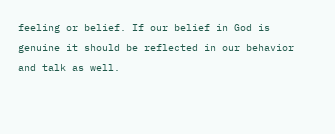feeling or belief. If our belief in God is genuine it should be reflected in our behavior and talk as well.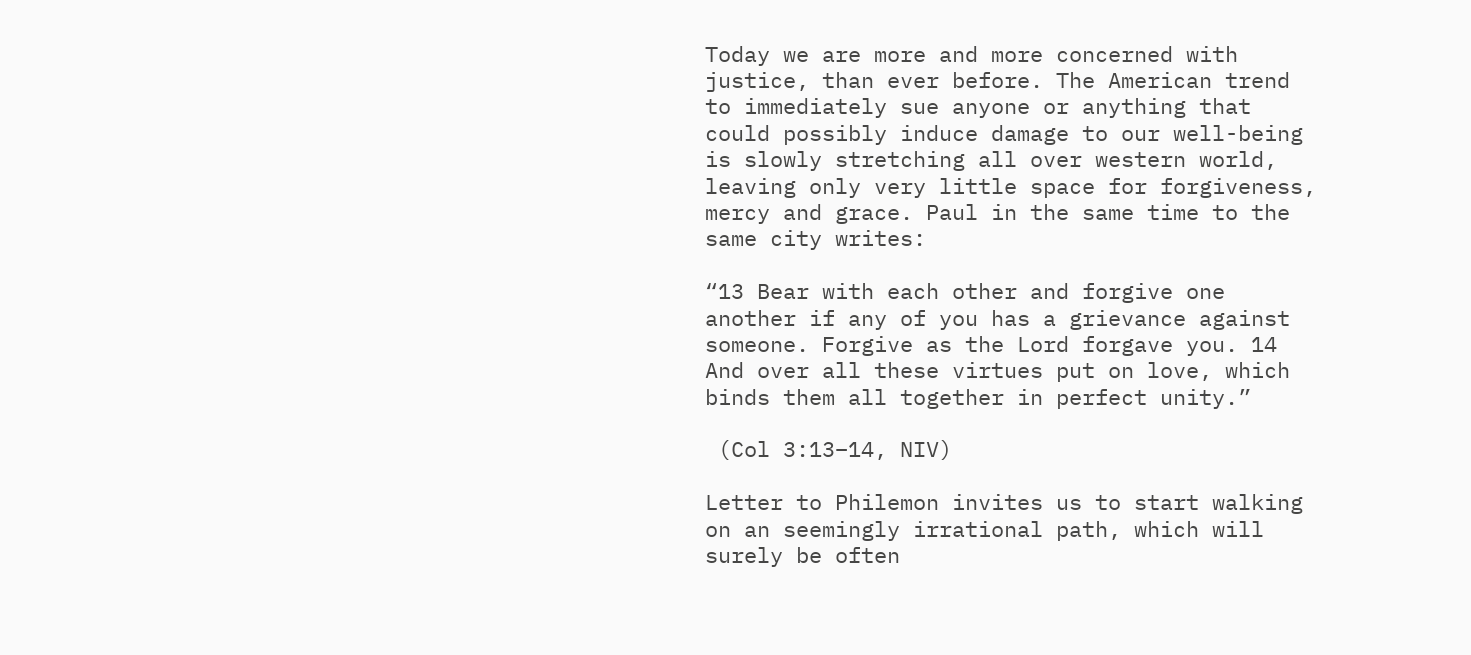Today we are more and more concerned with justice, than ever before. The American trend to immediately sue anyone or anything that could possibly induce damage to our well-being is slowly stretching all over western world, leaving only very little space for forgiveness, mercy and grace. Paul in the same time to the same city writes:

“13 Bear with each other and forgive one another if any of you has a grievance against someone. Forgive as the Lord forgave you. 14 And over all these virtues put on love, which binds them all together in perfect unity.”

 (Col 3:13–14, NIV)

Letter to Philemon invites us to start walking on an seemingly irrational path, which will surely be often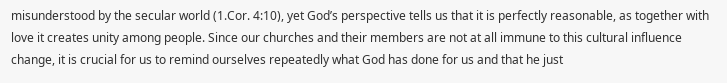misunderstood by the secular world (1.Cor. 4:10), yet God’s perspective tells us that it is perfectly reasonable, as together with love it creates unity among people. Since our churches and their members are not at all immune to this cultural influence change, it is crucial for us to remind ourselves repeatedly what God has done for us and that he just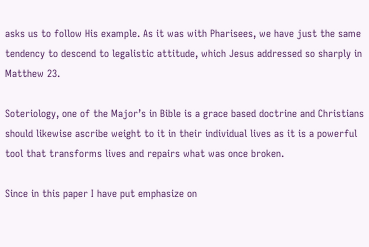asks us to follow His example. As it was with Pharisees, we have just the same tendency to descend to legalistic attitude, which Jesus addressed so sharply in Matthew 23.

Soteriology, one of the Major’s in Bible is a grace based doctrine and Christians should likewise ascribe weight to it in their individual lives as it is a powerful tool that transforms lives and repairs what was once broken.

Since in this paper I have put emphasize on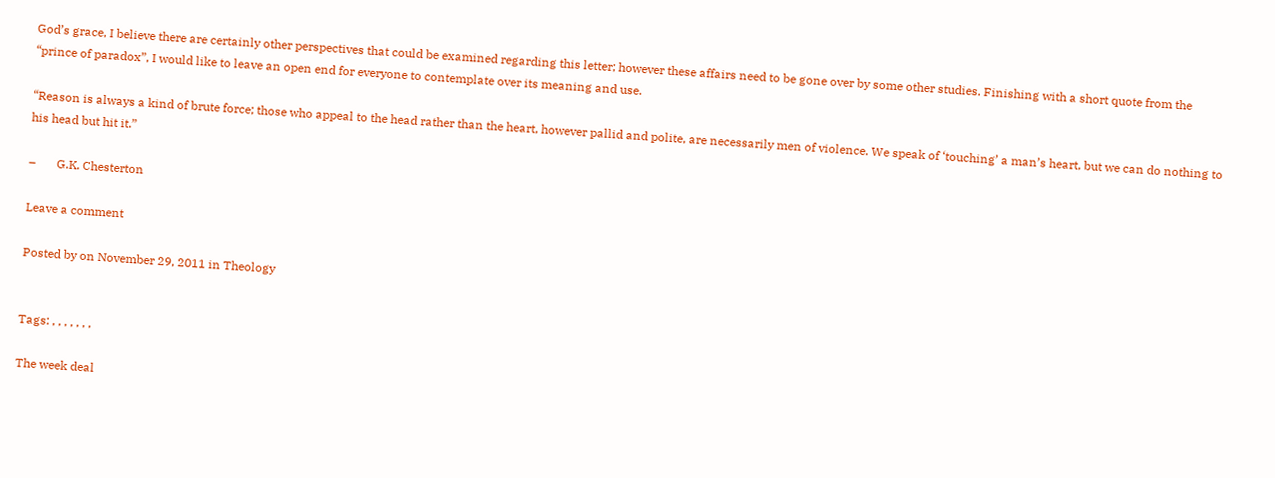God’s grace, I believe there are certainly other perspectives that could be examined regarding this letter; however these affairs need to be gone over by some other studies. Finishing with a short quote from the “prince of paradox”, I would like to leave an open end for everyone to contemplate over its meaning and use.

“Reason is always a kind of brute force; those who appeal to the head rather than the heart, however pallid and polite, are necessarily men of violence. We speak of ‘touching’ a man’s heart, but we can do nothing to his head but hit it.”

–       G.K. Chesterton

Leave a comment

Posted by on November 29, 2011 in Theology


Tags: , , , , , , ,

The week deal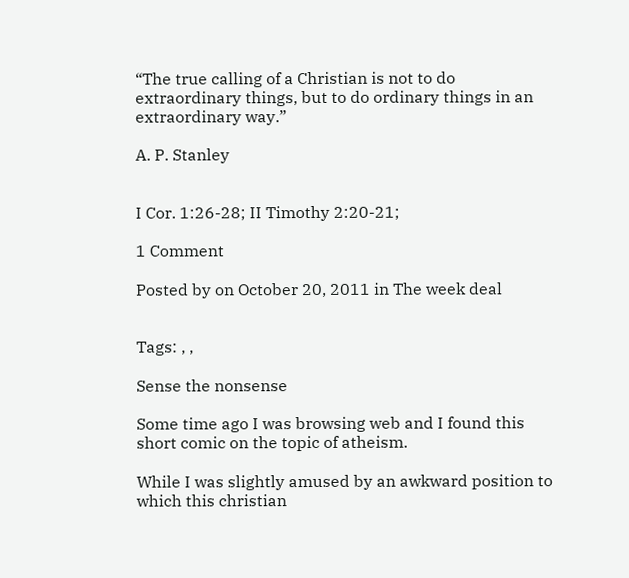“The true calling of a Christian is not to do extraordinary things, but to do ordinary things in an extraordinary way.”

A. P. Stanley


I Cor. 1:26-28; II Timothy 2:20-21;

1 Comment

Posted by on October 20, 2011 in The week deal


Tags: , ,

Sense the nonsense

Some time ago I was browsing web and I found this short comic on the topic of atheism.

While I was slightly amused by an awkward position to which this christian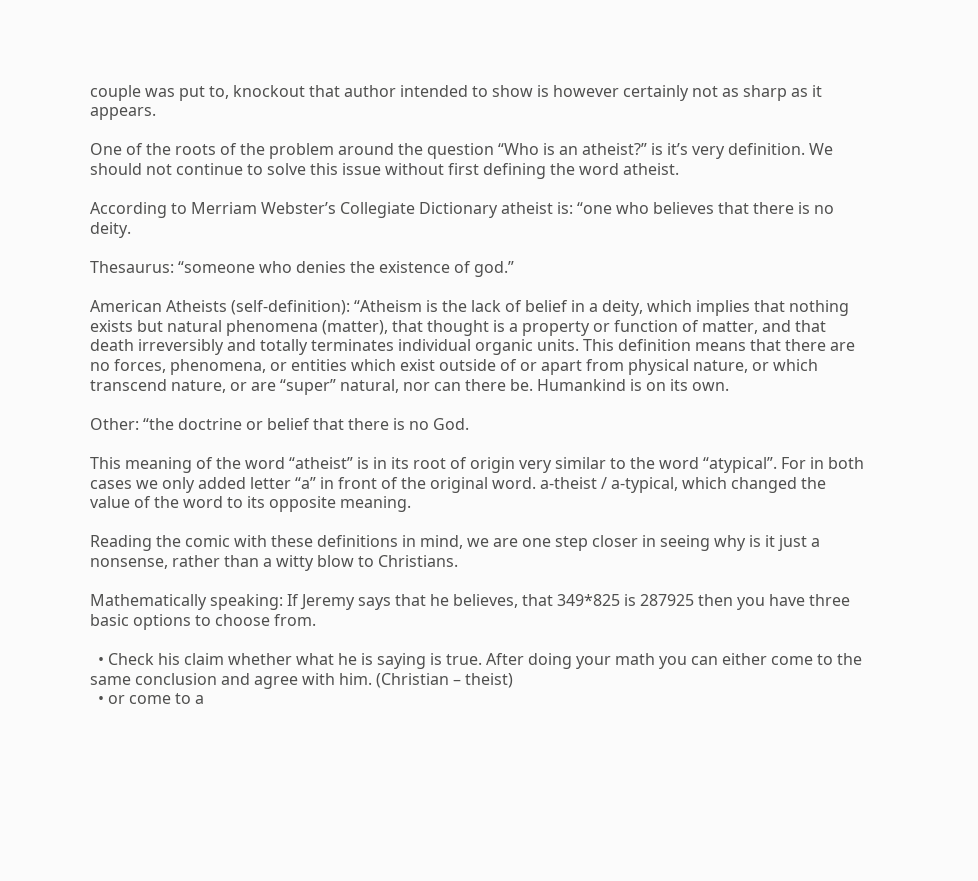couple was put to, knockout that author intended to show is however certainly not as sharp as it appears.

One of the roots of the problem around the question “Who is an atheist?” is it’s very definition. We should not continue to solve this issue without first defining the word atheist.

According to Merriam Webster’s Collegiate Dictionary atheist is: “one who believes that there is no deity.

Thesaurus: “someone who denies the existence of god.”

American Atheists (self-definition): “Atheism is the lack of belief in a deity, which implies that nothing exists but natural phenomena (matter), that thought is a property or function of matter, and that death irreversibly and totally terminates individual organic units. This definition means that there are no forces, phenomena, or entities which exist outside of or apart from physical nature, or which transcend nature, or are “super” natural, nor can there be. Humankind is on its own.

Other: “the doctrine or belief that there is no God.

This meaning of the word “atheist” is in its root of origin very similar to the word “atypical”. For in both cases we only added letter “a” in front of the original word. a-theist / a-typical, which changed the value of the word to its opposite meaning.

Reading the comic with these definitions in mind, we are one step closer in seeing why is it just a nonsense, rather than a witty blow to Christians.

Mathematically speaking: If Jeremy says that he believes, that 349*825 is 287925 then you have three basic options to choose from.

  • Check his claim whether what he is saying is true. After doing your math you can either come to the same conclusion and agree with him. (Christian – theist)
  • or come to a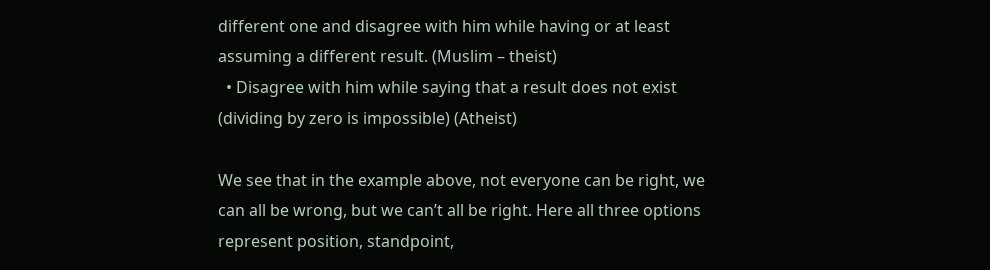different one and disagree with him while having or at least assuming a different result. (Muslim – theist)
  • Disagree with him while saying that a result does not exist (dividing by zero is impossible) (Atheist)

We see that in the example above, not everyone can be right, we can all be wrong, but we can’t all be right. Here all three options represent position, standpoint,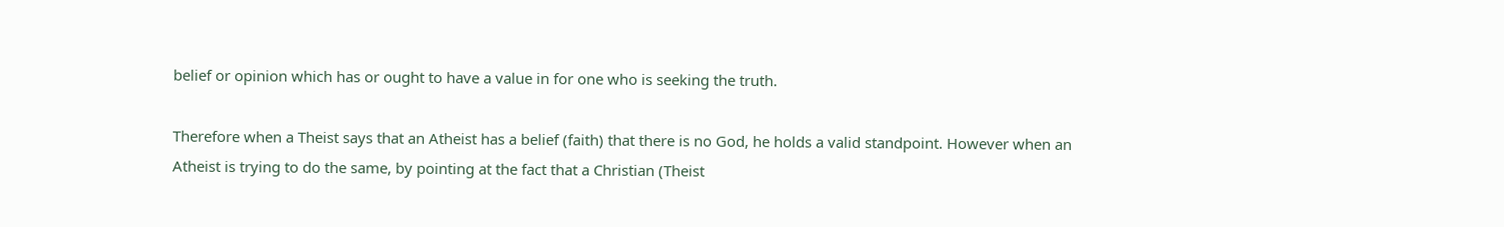belief or opinion which has or ought to have a value in for one who is seeking the truth.

Therefore when a Theist says that an Atheist has a belief (faith) that there is no God, he holds a valid standpoint. However when an Atheist is trying to do the same, by pointing at the fact that a Christian (Theist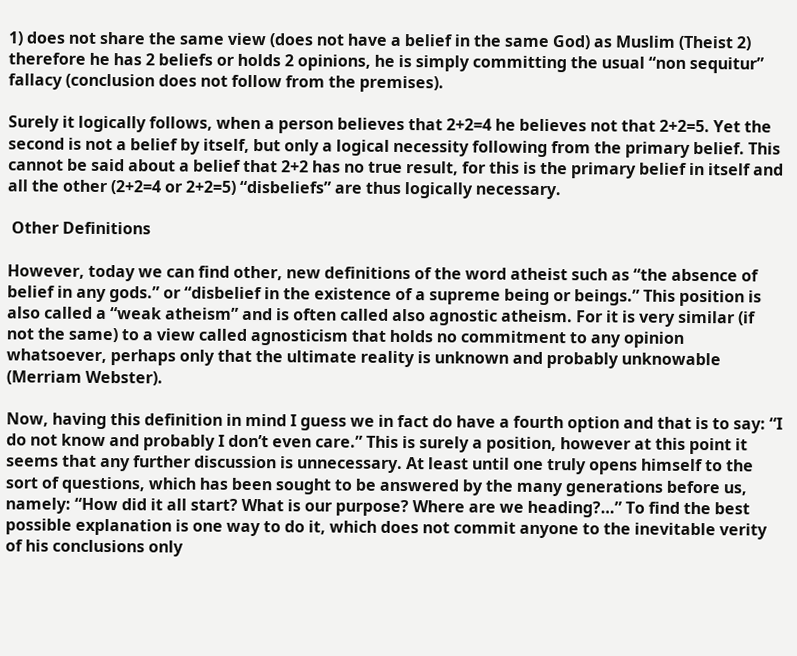1) does not share the same view (does not have a belief in the same God) as Muslim (Theist 2) therefore he has 2 beliefs or holds 2 opinions, he is simply committing the usual “non sequitur” fallacy (conclusion does not follow from the premises).

Surely it logically follows, when a person believes that 2+2=4 he believes not that 2+2=5. Yet the second is not a belief by itself, but only a logical necessity following from the primary belief. This cannot be said about a belief that 2+2 has no true result, for this is the primary belief in itself and all the other (2+2=4 or 2+2=5) “disbeliefs” are thus logically necessary.

 Other Definitions

However, today we can find other, new definitions of the word atheist such as “the absence of belief in any gods.” or “disbelief in the existence of a supreme being or beings.” This position is also called a “weak atheism” and is often called also agnostic atheism. For it is very similar (if not the same) to a view called agnosticism that holds no commitment to any opinion whatsoever, perhaps only that the ultimate reality is unknown and probably unknowable (Merriam Webster).

Now, having this definition in mind I guess we in fact do have a fourth option and that is to say: “I do not know and probably I don’t even care.” This is surely a position, however at this point it seems that any further discussion is unnecessary. At least until one truly opens himself to the sort of questions, which has been sought to be answered by the many generations before us, namely: “How did it all start? What is our purpose? Where are we heading?…” To find the best possible explanation is one way to do it, which does not commit anyone to the inevitable verity of his conclusions only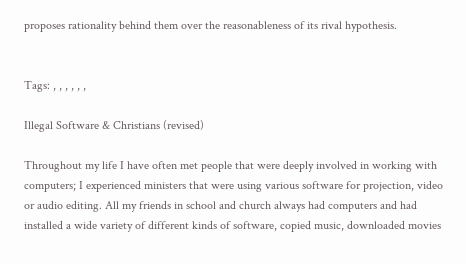proposes rationality behind them over the reasonableness of its rival hypothesis.


Tags: , , , , , ,

Illegal Software & Christians (revised)

Throughout my life I have often met people that were deeply involved in working with computers; I experienced ministers that were using various software for projection, video or audio editing. All my friends in school and church always had computers and had installed a wide variety of different kinds of software, copied music, downloaded movies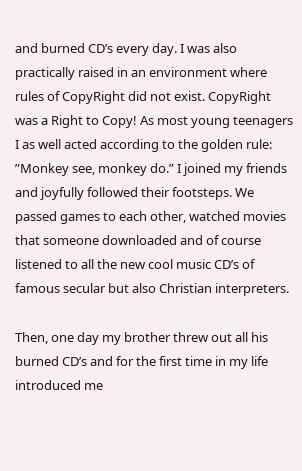and burned CD’s every day. I was also practically raised in an environment where rules of CopyRight did not exist. CopyRight was a Right to Copy! As most young teenagers I as well acted according to the golden rule: ”Monkey see, monkey do.” I joined my friends and joyfully followed their footsteps. We passed games to each other, watched movies that someone downloaded and of course listened to all the new cool music CD’s of famous secular but also Christian interpreters.

Then, one day my brother threw out all his burned CD’s and for the first time in my life introduced me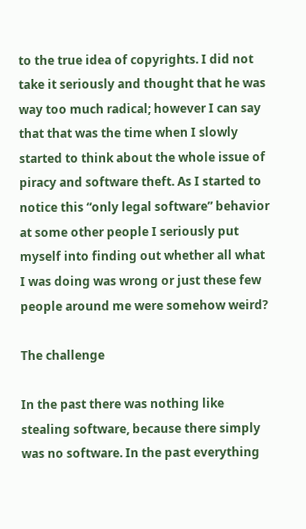to the true idea of copyrights. I did not take it seriously and thought that he was way too much radical; however I can say that that was the time when I slowly started to think about the whole issue of piracy and software theft. As I started to notice this “only legal software” behavior at some other people I seriously put myself into finding out whether all what I was doing was wrong or just these few people around me were somehow weird?

The challenge

In the past there was nothing like stealing software, because there simply was no software. In the past everything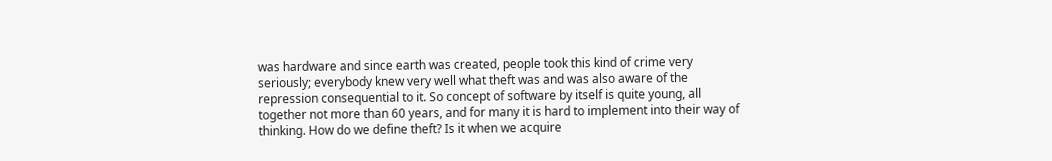was hardware and since earth was created, people took this kind of crime very seriously; everybody knew very well what theft was and was also aware of the repression consequential to it. So concept of software by itself is quite young, all together not more than 60 years, and for many it is hard to implement into their way of thinking. How do we define theft? Is it when we acquire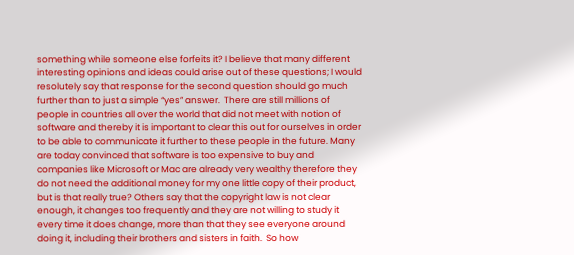something while someone else forfeits it? I believe that many different interesting opinions and ideas could arise out of these questions; I would resolutely say that response for the second question should go much further than to just a simple “yes” answer.  There are still millions of people in countries all over the world that did not meet with notion of software and thereby it is important to clear this out for ourselves in order to be able to communicate it further to these people in the future. Many are today convinced that software is too expensive to buy and companies like Microsoft or Mac are already very wealthy therefore they do not need the additional money for my one little copy of their product, but is that really true? Others say that the copyright law is not clear enough, it changes too frequently and they are not willing to study it every time it does change, more than that they see everyone around doing it, including their brothers and sisters in faith.  So how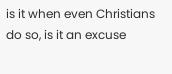is it when even Christians do so, is it an excuse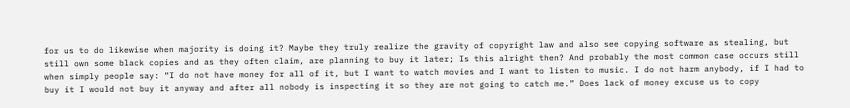for us to do likewise when majority is doing it? Maybe they truly realize the gravity of copyright law and also see copying software as stealing, but still own some black copies and as they often claim, are planning to buy it later; Is this alright then? And probably the most common case occurs still when simply people say: “I do not have money for all of it, but I want to watch movies and I want to listen to music. I do not harm anybody, if I had to buy it I would not buy it anyway and after all nobody is inspecting it so they are not going to catch me.” Does lack of money excuse us to copy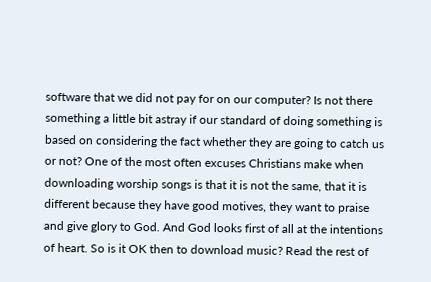software that we did not pay for on our computer? Is not there something a little bit astray if our standard of doing something is based on considering the fact whether they are going to catch us or not? One of the most often excuses Christians make when downloading worship songs is that it is not the same, that it is different because they have good motives, they want to praise and give glory to God. And God looks first of all at the intentions of heart. So is it OK then to download music? Read the rest of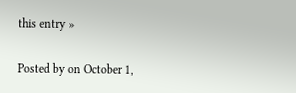this entry »


Posted by on October 1,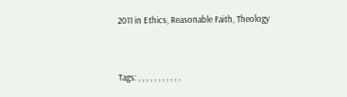2011 in Ethics, Reasonable Faith, Theology


Tags: , , , , , , , , , , ,